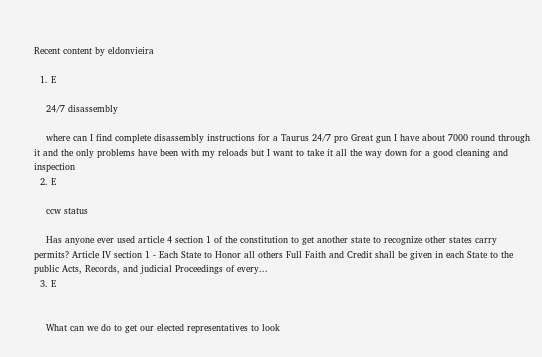Recent content by eldonvieira

  1. E

    24/7 disassembly

    where can I find complete disassembly instructions for a Taurus 24/7 pro Great gun I have about 7000 round through it and the only problems have been with my reloads but I want to take it all the way down for a good cleaning and inspection
  2. E

    ccw status

    Has anyone ever used article 4 section 1 of the constitution to get another state to recognize other states carry permits? Article IV section 1 - Each State to Honor all others Full Faith and Credit shall be given in each State to the public Acts, Records, and judicial Proceedings of every...
  3. E


    What can we do to get our elected representatives to look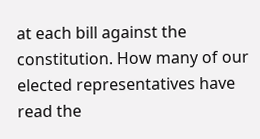at each bill against the constitution. How many of our elected representatives have read the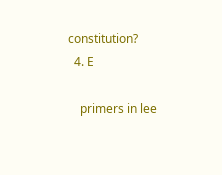constitution?
  4. E

    primers in lee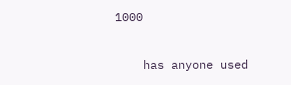1000

    has anyone used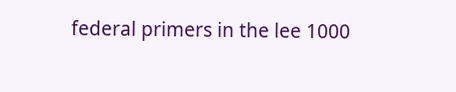federal primers in the lee 1000